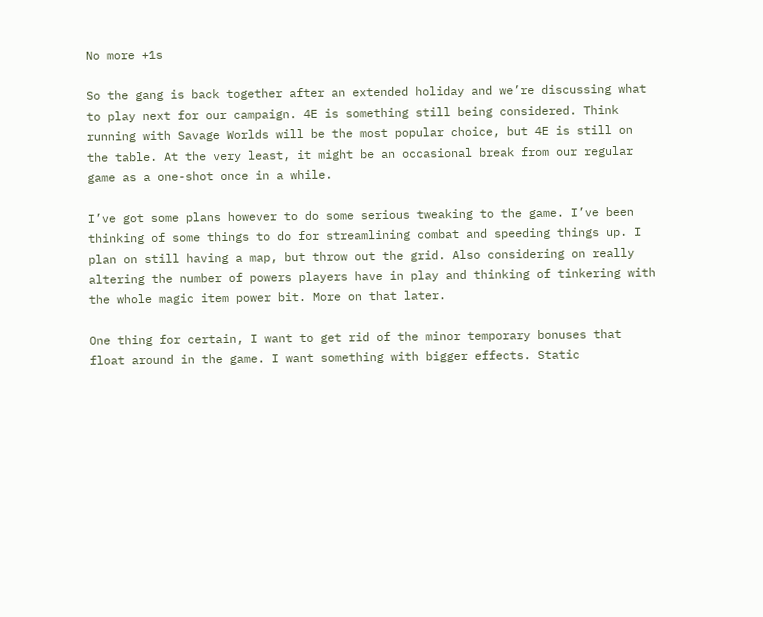No more +1s

So the gang is back together after an extended holiday and we’re discussing what to play next for our campaign. 4E is something still being considered. Think running with Savage Worlds will be the most popular choice, but 4E is still on the table. At the very least, it might be an occasional break from our regular game as a one-shot once in a while.

I’ve got some plans however to do some serious tweaking to the game. I’ve been thinking of some things to do for streamlining combat and speeding things up. I plan on still having a map, but throw out the grid. Also considering on really altering the number of powers players have in play and thinking of tinkering with the whole magic item power bit. More on that later.

One thing for certain, I want to get rid of the minor temporary bonuses that float around in the game. I want something with bigger effects. Static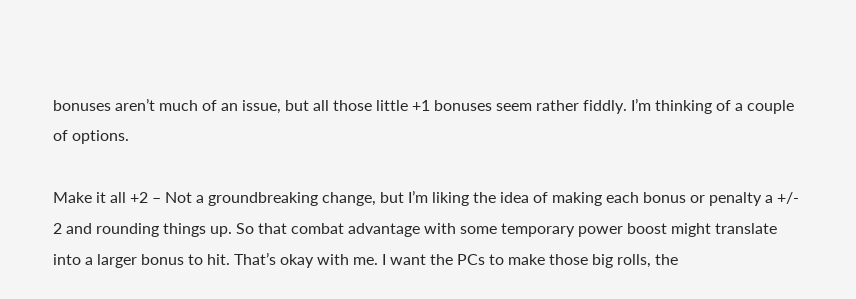bonuses aren’t much of an issue, but all those little +1 bonuses seem rather fiddly. I’m thinking of a couple of options.

Make it all +2 – Not a groundbreaking change, but I’m liking the idea of making each bonus or penalty a +/- 2 and rounding things up. So that combat advantage with some temporary power boost might translate into a larger bonus to hit. That’s okay with me. I want the PCs to make those big rolls, the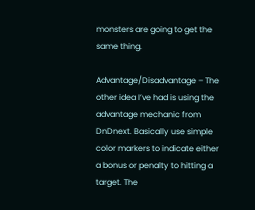monsters are going to get the same thing.

Advantage/Disadvantage – The other idea I’ve had is using the advantage mechanic from DnDnext. Basically use simple color markers to indicate either a bonus or penalty to hitting a target. The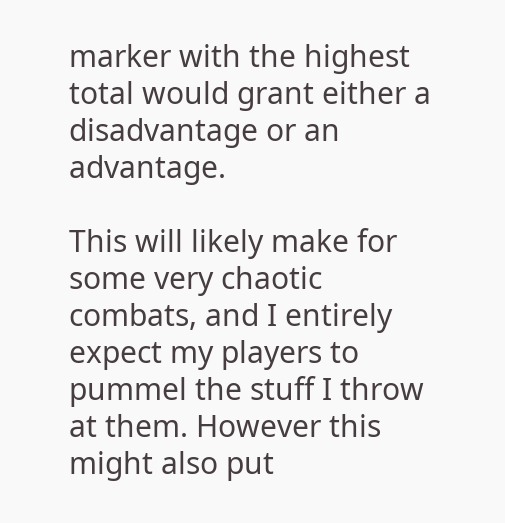marker with the highest total would grant either a disadvantage or an advantage.

This will likely make for some very chaotic combats, and I entirely expect my players to pummel the stuff I throw at them. However this might also put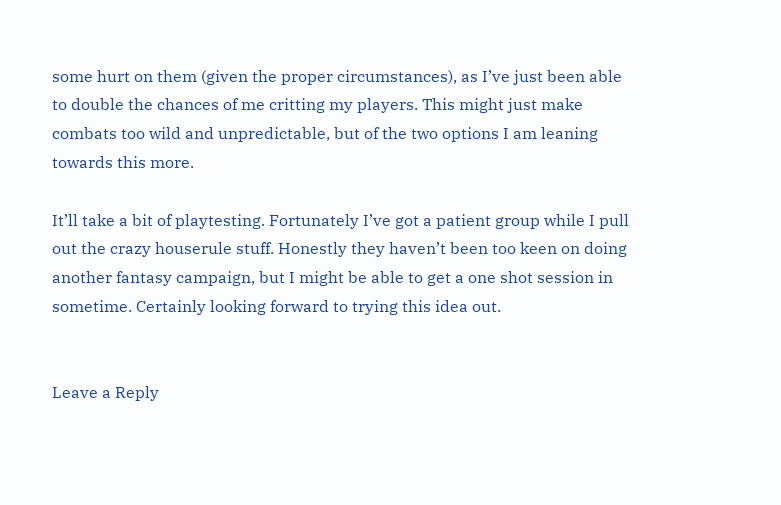some hurt on them (given the proper circumstances), as I’ve just been able to double the chances of me critting my players. This might just make combats too wild and unpredictable, but of the two options I am leaning towards this more.

It’ll take a bit of playtesting. Fortunately I’ve got a patient group while I pull out the crazy houserule stuff. Honestly they haven’t been too keen on doing another fantasy campaign, but I might be able to get a one shot session in sometime. Certainly looking forward to trying this idea out.


Leave a Reply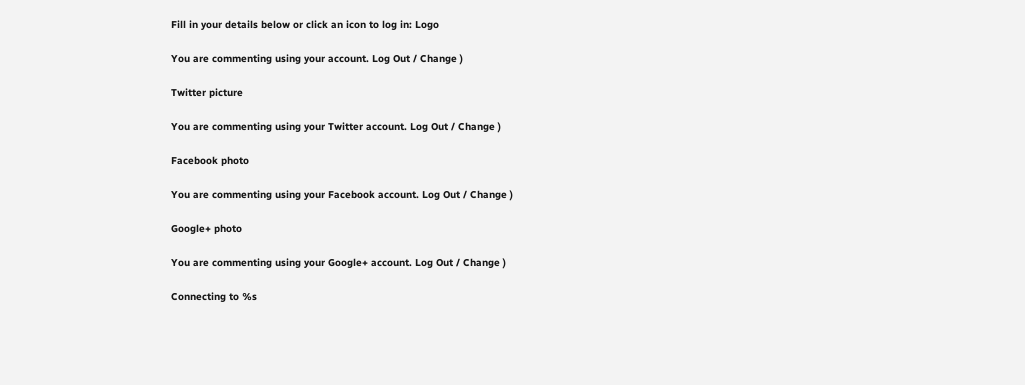Fill in your details below or click an icon to log in: Logo

You are commenting using your account. Log Out / Change )

Twitter picture

You are commenting using your Twitter account. Log Out / Change )

Facebook photo

You are commenting using your Facebook account. Log Out / Change )

Google+ photo

You are commenting using your Google+ account. Log Out / Change )

Connecting to %s